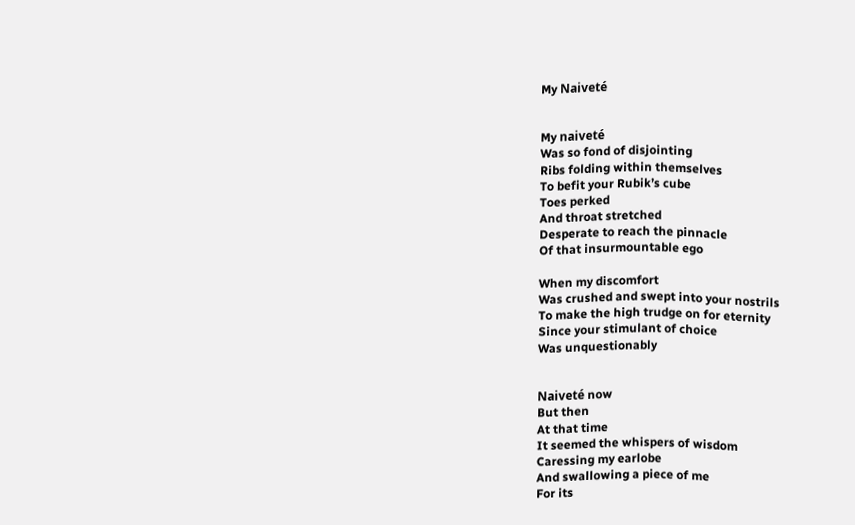My Naiveté


My naiveté
Was so fond of disjointing
Ribs folding within themselves
To befit your Rubik’s cube
Toes perked
And throat stretched
Desperate to reach the pinnacle
Of that insurmountable ego

When my discomfort
Was crushed and swept into your nostrils
To make the high trudge on for eternity
Since your stimulant of choice
Was unquestionably


Naiveté now
But then
At that time
It seemed the whispers of wisdom
Caressing my earlobe
And swallowing a piece of me
For its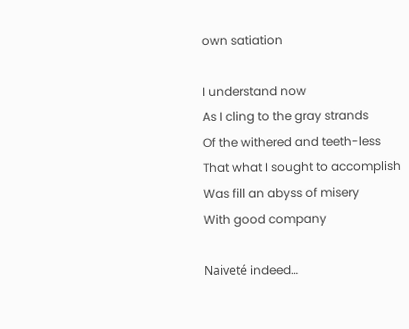own satiation

I understand now
As I cling to the gray strands
Of the withered and teeth-less
That what I sought to accomplish
Was fill an abyss of misery
With good company

Naiveté indeed…